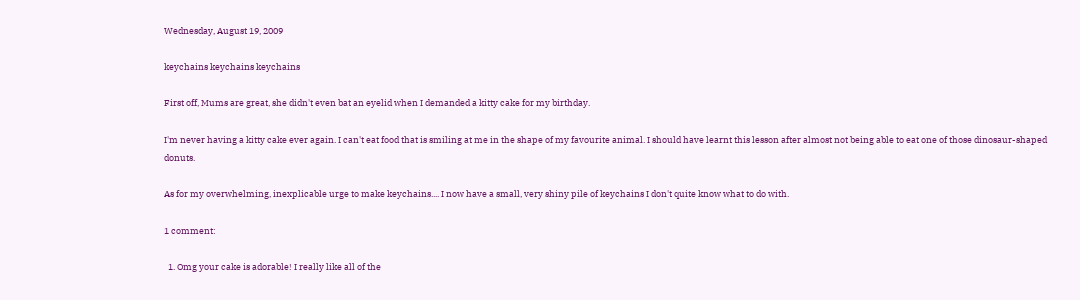Wednesday, August 19, 2009

keychains keychains keychains

First off, Mums are great, she didn't even bat an eyelid when I demanded a kitty cake for my birthday.

I'm never having a kitty cake ever again. I can't eat food that is smiling at me in the shape of my favourite animal. I should have learnt this lesson after almost not being able to eat one of those dinosaur-shaped donuts.

As for my overwhelming, inexplicable urge to make keychains.... I now have a small, very shiny pile of keychains I don't quite know what to do with.

1 comment:

  1. Omg your cake is adorable! I really like all of the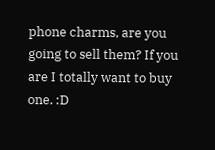phone charms, are you going to sell them? If you are I totally want to buy one. :D